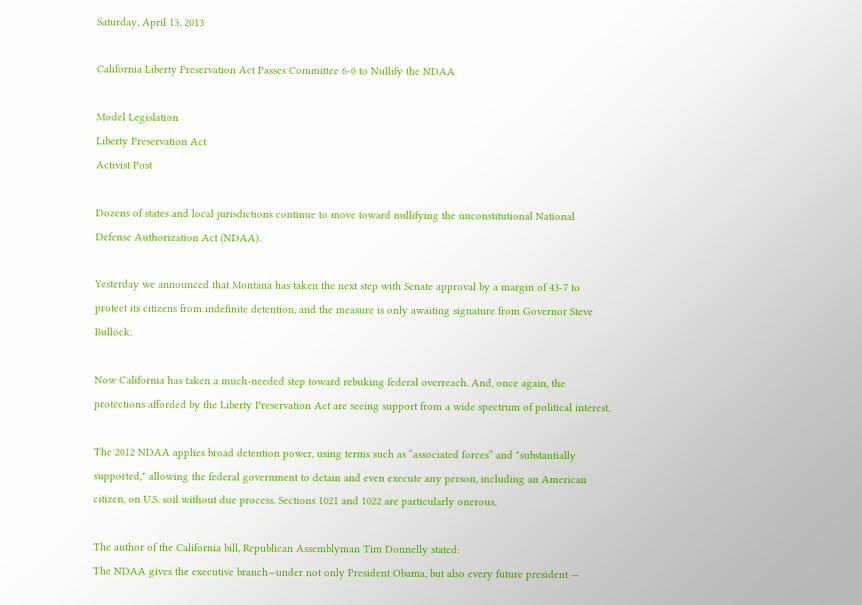Saturday, April 13, 2013

California Liberty Preservation Act Passes Committee 6-0 to Nullify the NDAA

Model Legislation
Liberty Preservation Act
Activist Post

Dozens of states and local jurisdictions continue to move toward nullifying the unconstitutional National Defense Authorization Act (NDAA).

Yesterday we announced that Montana has taken the next step with Senate approval by a margin of 43-7 to protect its citizens from indefinite detention, and the measure is only awaiting signature from Governor Steve Bullock.

Now California has taken a much-needed step toward rebuking federal overreach. And, once again, the protections afforded by the Liberty Preservation Act are seeing support from a wide spectrum of political interest.

The 2012 NDAA applies broad detention power, using terms such as “associated forces” and "substantially supported," allowing the federal government to detain and even execute any person, including an American citizen, on U.S. soil without due process. Sections 1021 and 1022 are particularly onerous.

The author of the California bill, Republican Assemblyman Tim Donnelly stated:
The NDAA gives the executive branch—under not only President Obama, but also every future president —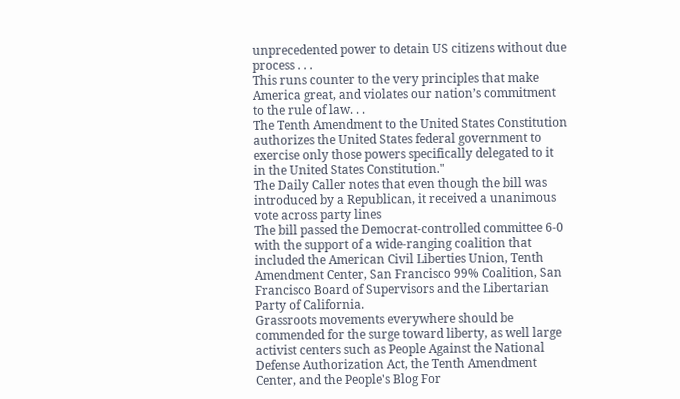unprecedented power to detain US citizens without due process . . .
This runs counter to the very principles that make America great, and violates our nation’s commitment to the rule of law. . .
The Tenth Amendment to the United States Constitution authorizes the United States federal government to exercise only those powers specifically delegated to it in the United States Constitution."
The Daily Caller notes that even though the bill was introduced by a Republican, it received a unanimous vote across party lines
The bill passed the Democrat-controlled committee 6-0 with the support of a wide-ranging coalition that included the American Civil Liberties Union, Tenth Amendment Center, San Francisco 99% Coalition, San Francisco Board of Supervisors and the Libertarian Party of California.
Grassroots movements everywhere should be commended for the surge toward liberty, as well large activist centers such as People Against the National Defense Authorization Act, the Tenth Amendment Center, and the People's Blog For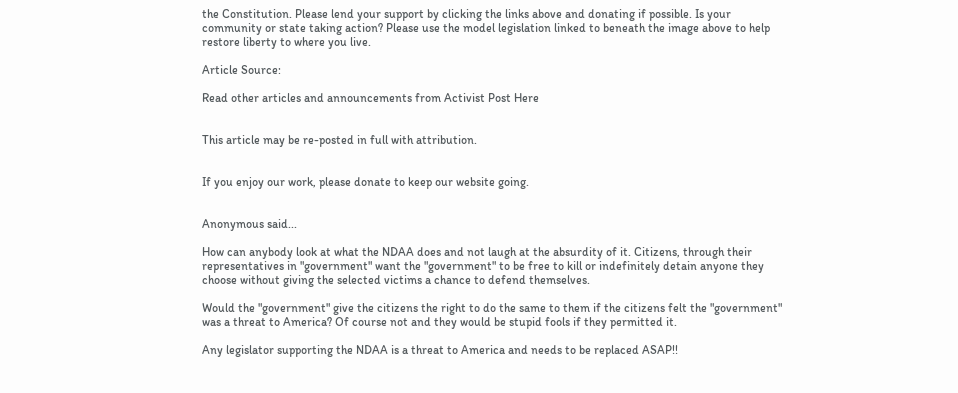the Constitution. Please lend your support by clicking the links above and donating if possible. Is your community or state taking action? Please use the model legislation linked to beneath the image above to help restore liberty to where you live.

Article Source:

Read other articles and announcements from Activist Post Here


This article may be re-posted in full with attribution.


If you enjoy our work, please donate to keep our website going.


Anonymous said...

How can anybody look at what the NDAA does and not laugh at the absurdity of it. Citizens, through their representatives in "government" want the "government" to be free to kill or indefinitely detain anyone they choose without giving the selected victims a chance to defend themselves.

Would the "government" give the citizens the right to do the same to them if the citizens felt the "government" was a threat to America? Of course not and they would be stupid fools if they permitted it.

Any legislator supporting the NDAA is a threat to America and needs to be replaced ASAP!!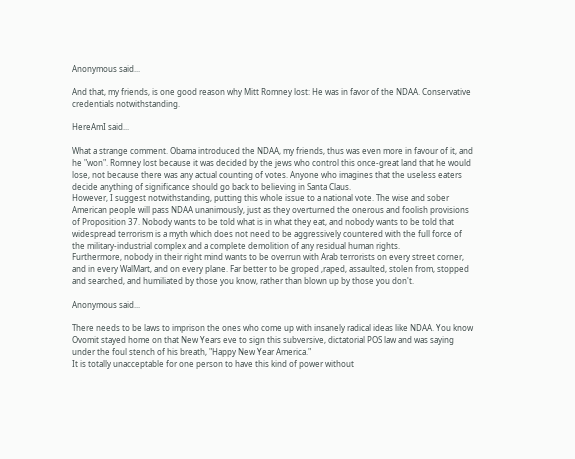Anonymous said...

And that, my friends, is one good reason why Mitt Romney lost: He was in favor of the NDAA. Conservative credentials notwithstanding.

HereAmI said...

What a strange comment. Obama introduced the NDAA, my friends, thus was even more in favour of it, and he "won". Romney lost because it was decided by the jews who control this once-great land that he would lose, not because there was any actual counting of votes. Anyone who imagines that the useless eaters decide anything of significance should go back to believing in Santa Claus.
However, I suggest notwithstanding, putting this whole issue to a national vote. The wise and sober American people will pass NDAA unanimously, just as they overturned the onerous and foolish provisions of Proposition 37. Nobody wants to be told what is in what they eat, and nobody wants to be told that widespread terrorism is a myth which does not need to be aggressively countered with the full force of the military-industrial complex and a complete demolition of any residual human rights.
Furthermore, nobody in their right mind wants to be overrun with Arab terrorists on every street corner, and in every WalMart, and on every plane. Far better to be groped ,raped, assaulted, stolen from, stopped and searched, and humiliated by those you know, rather than blown up by those you don't.

Anonymous said...

There needs to be laws to imprison the ones who come up with insanely radical ideas like NDAA. You know Ovomit stayed home on that New Years eve to sign this subversive, dictatorial POS law and was saying under the foul stench of his breath, "Happy New Year America."
It is totally unacceptable for one person to have this kind of power without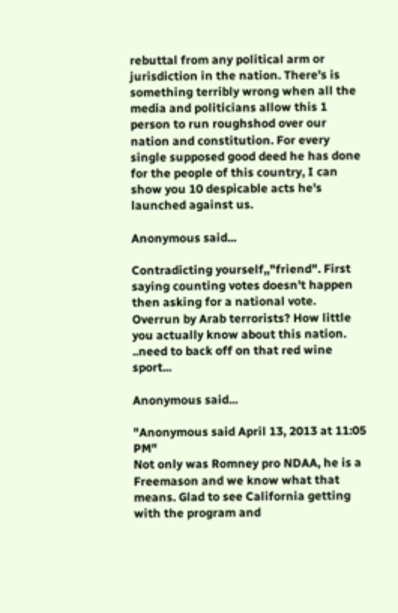rebuttal from any political arm or jurisdiction in the nation. There's is something terribly wrong when all the media and politicians allow this 1 person to run roughshod over our nation and constitution. For every single supposed good deed he has done for the people of this country, I can show you 10 despicable acts he's launched against us.

Anonymous said...

Contradicting yourself,,"friend". First saying counting votes doesn't happen then asking for a national vote.
Overrun by Arab terrorists? How little you actually know about this nation. ..need to back off on that red wine sport...

Anonymous said...

"Anonymous said April 13, 2013 at 11:05 PM"
Not only was Romney pro NDAA, he is a Freemason and we know what that means. Glad to see California getting with the program and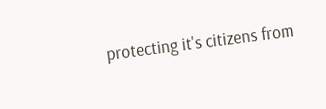protecting it's citizens from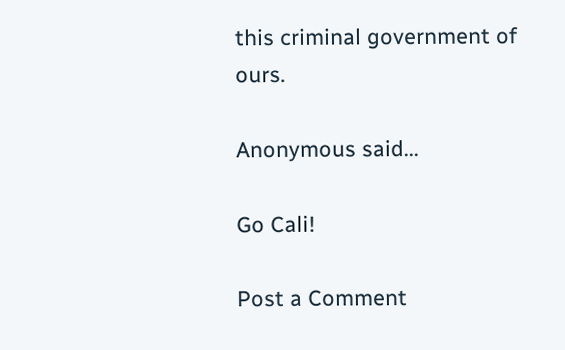this criminal government of ours.

Anonymous said...

Go Cali!

Post a Comment